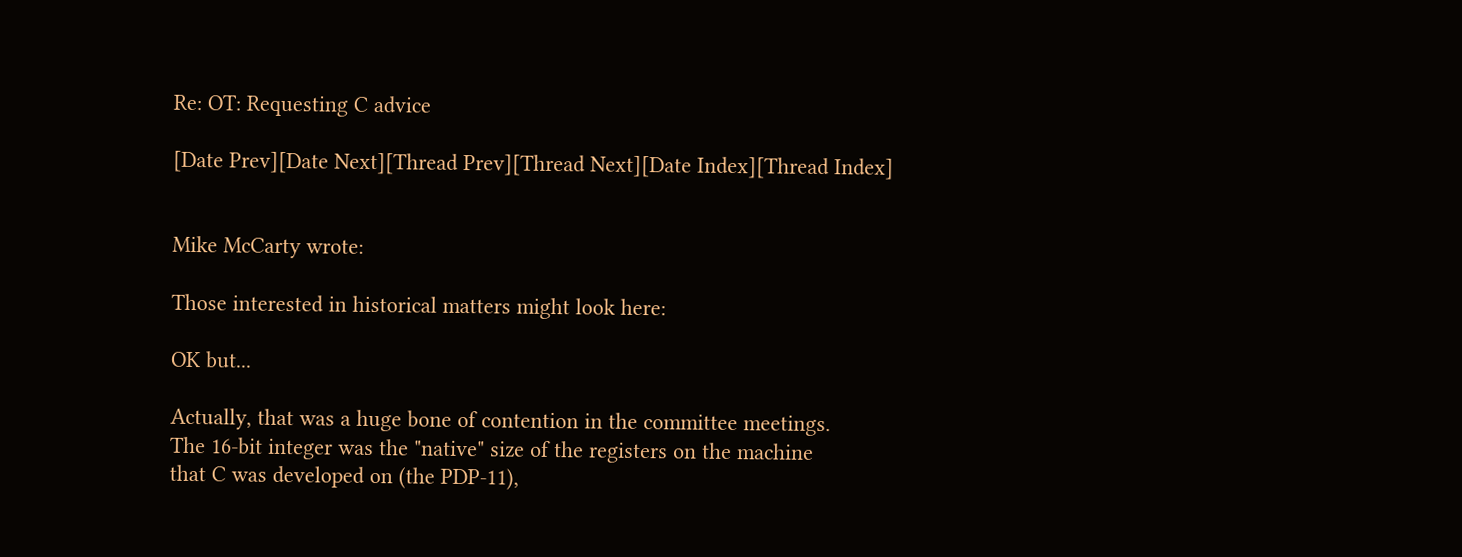Re: OT: Requesting C advice

[Date Prev][Date Next][Thread Prev][Thread Next][Date Index][Thread Index]


Mike McCarty wrote:

Those interested in historical matters might look here:

OK but...

Actually, that was a huge bone of contention in the committee meetings.
The 16-bit integer was the "native" size of the registers on the machine
that C was developed on (the PDP-11),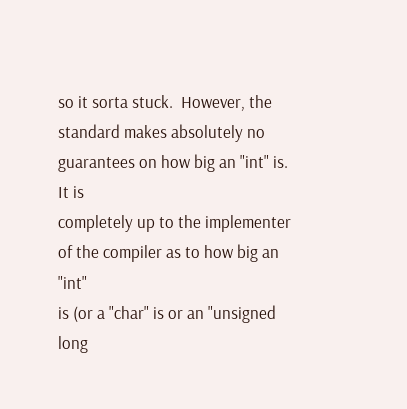so it sorta stuck.  However, the
standard makes absolutely no guarantees on how big an "int" is.  It is
completely up to the implementer of the compiler as to how big an "int"
is (or a "char" is or an "unsigned long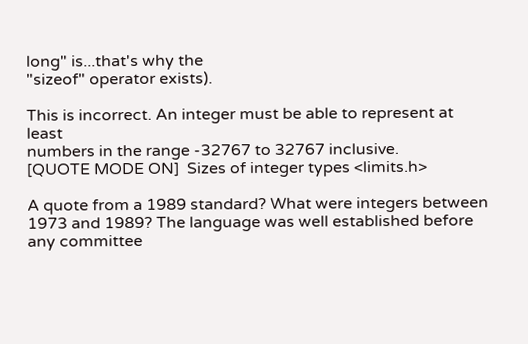long" is...that's why the
"sizeof" operator exists).

This is incorrect. An integer must be able to represent at least
numbers in the range -32767 to 32767 inclusive.
[QUOTE MODE ON]  Sizes of integer types <limits.h>

A quote from a 1989 standard? What were integers between 1973 and 1989? The language was well established before any committee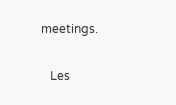meetings.

   Les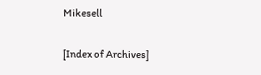Mikesell

[Index of Archives]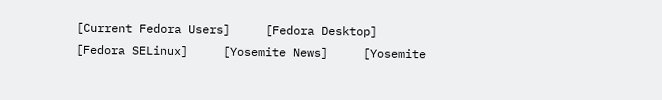[Current Fedora Users]     [Fedora Desktop]     [Fedora SELinux]     [Yosemite News]     [Yosemite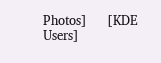Photos]     [KDE Users]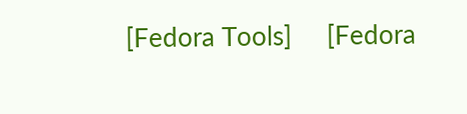[Fedora Tools]     [Fedora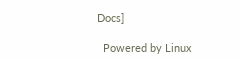Docs]

  Powered by Linux